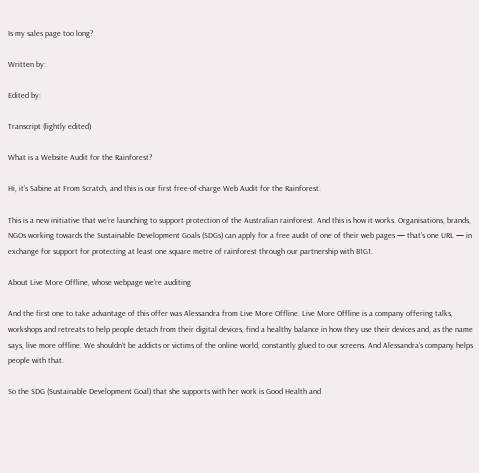Is my sales page too long?

Written by:

Edited by:

Transcript (lightly edited)

What is a Website Audit for the Rainforest?

Hi, it’s Sabine at From Scratch, and this is our first free-of-charge Web Audit for the Rainforest.

This is a new initiative that we’re launching to support protection of the Australian rainforest. And this is how it works. Organisations, brands, NGOs working towards the Sustainable Development Goals (SDGs) can apply for a free audit of one of their web pages — that’s one URL — in exchange for support for protecting at least one square metre of rainforest through our partnership with B1G1.

About Live More Offline, whose webpage we’re auditing

And the first one to take advantage of this offer was Alessandra from Live More Offline. Live More Offline is a company offering talks, workshops and retreats to help people detach from their digital devices, find a healthy balance in how they use their devices and, as the name says, live more offline. We shouldn’t be addicts or victims of the online world, constantly glued to our screens. And Alessandra’s company helps people with that.

So the SDG (Sustainable Development Goal) that she supports with her work is Good Health and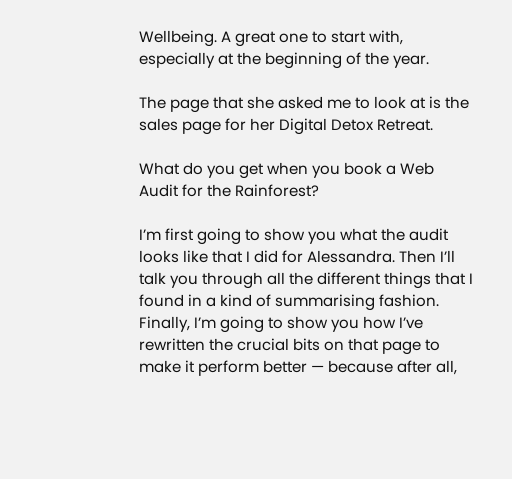Wellbeing. A great one to start with, especially at the beginning of the year.

The page that she asked me to look at is the sales page for her Digital Detox Retreat.

What do you get when you book a Web Audit for the Rainforest?

I’m first going to show you what the audit looks like that I did for Alessandra. Then I’ll talk you through all the different things that I found in a kind of summarising fashion. Finally, I’m going to show you how I’ve rewritten the crucial bits on that page to make it perform better — because after all,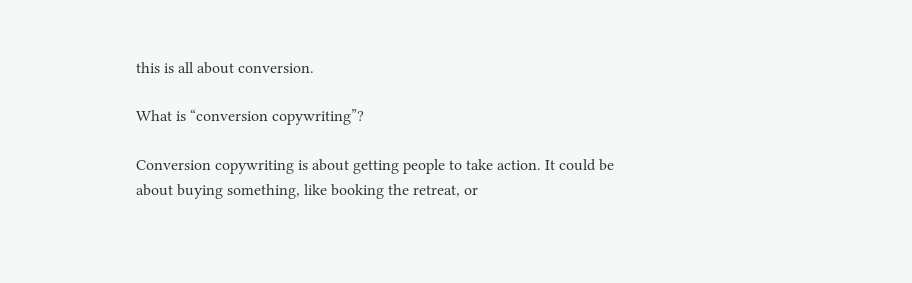this is all about conversion.

What is “conversion copywriting”?

Conversion copywriting is about getting people to take action. It could be about buying something, like booking the retreat, or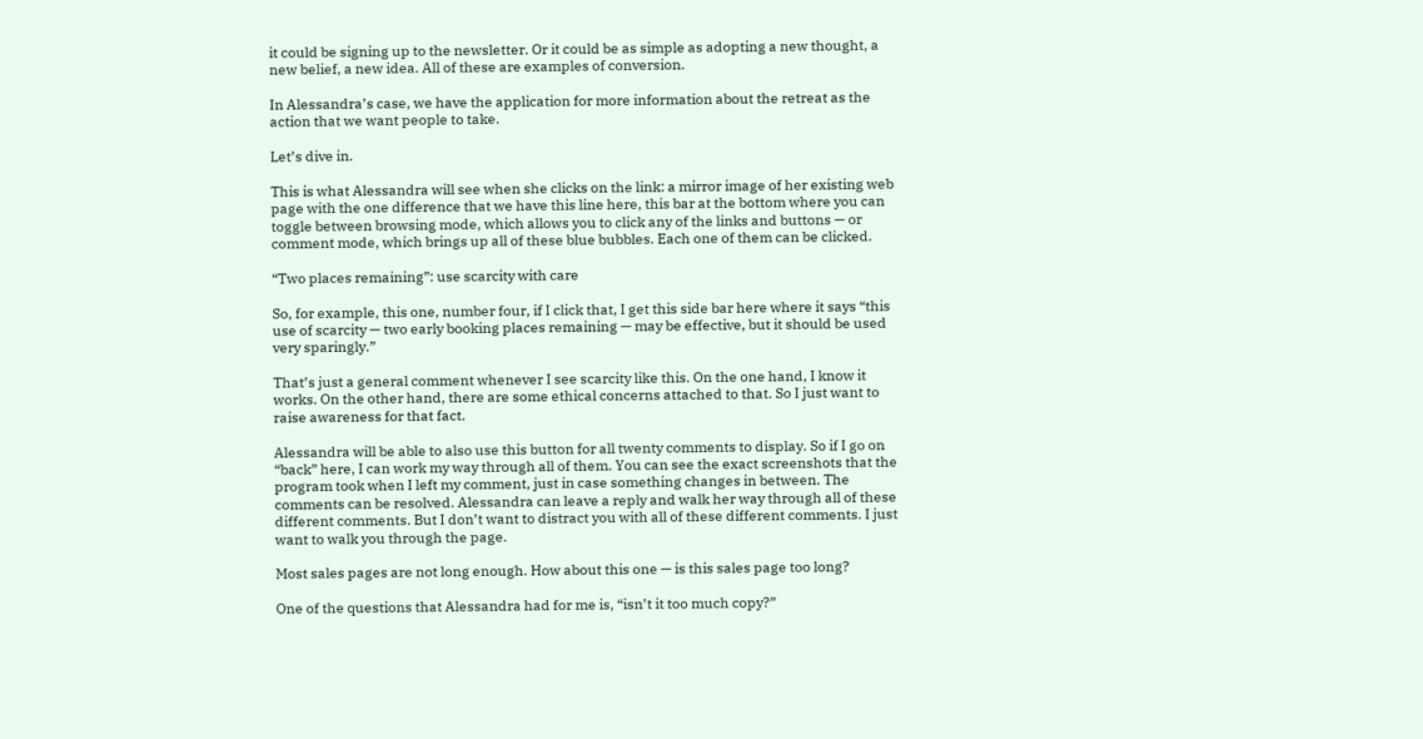it could be signing up to the newsletter. Or it could be as simple as adopting a new thought, a new belief, a new idea. All of these are examples of conversion.

In Alessandra’s case, we have the application for more information about the retreat as the action that we want people to take.

Let’s dive in.

This is what Alessandra will see when she clicks on the link: a mirror image of her existing web page with the one difference that we have this line here, this bar at the bottom where you can toggle between browsing mode, which allows you to click any of the links and buttons — or comment mode, which brings up all of these blue bubbles. Each one of them can be clicked.

“Two places remaining”: use scarcity with care

So, for example, this one, number four, if I click that, I get this side bar here where it says “this use of scarcity — two early booking places remaining — may be effective, but it should be used very sparingly.”

That’s just a general comment whenever I see scarcity like this. On the one hand, I know it works. On the other hand, there are some ethical concerns attached to that. So I just want to raise awareness for that fact.

Alessandra will be able to also use this button for all twenty comments to display. So if I go on “back” here, I can work my way through all of them. You can see the exact screenshots that the program took when I left my comment, just in case something changes in between. The comments can be resolved. Alessandra can leave a reply and walk her way through all of these different comments. But I don’t want to distract you with all of these different comments. I just want to walk you through the page.

Most sales pages are not long enough. How about this one — is this sales page too long?

One of the questions that Alessandra had for me is, “isn’t it too much copy?”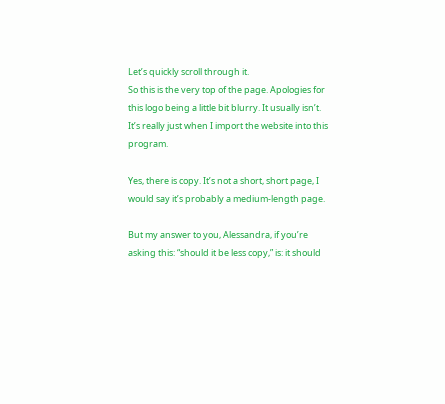Let’s quickly scroll through it.
So this is the very top of the page. Apologies for this logo being a little bit blurry. It usually isn’t. It’s really just when I import the website into this program.

Yes, there is copy. It’s not a short, short page, I would say it’s probably a medium-length page.

But my answer to you, Alessandra, if you’re asking this: “should it be less copy,” is: it should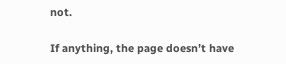not.

If anything, the page doesn’t have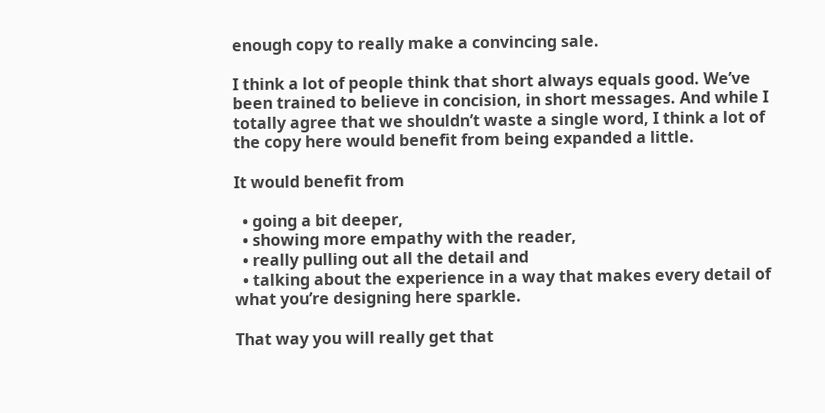enough copy to really make a convincing sale.

I think a lot of people think that short always equals good. We’ve been trained to believe in concision, in short messages. And while I totally agree that we shouldn’t waste a single word, I think a lot of the copy here would benefit from being expanded a little.

It would benefit from

  • going a bit deeper,
  • showing more empathy with the reader,
  • really pulling out all the detail and
  • talking about the experience in a way that makes every detail of what you’re designing here sparkle.

That way you will really get that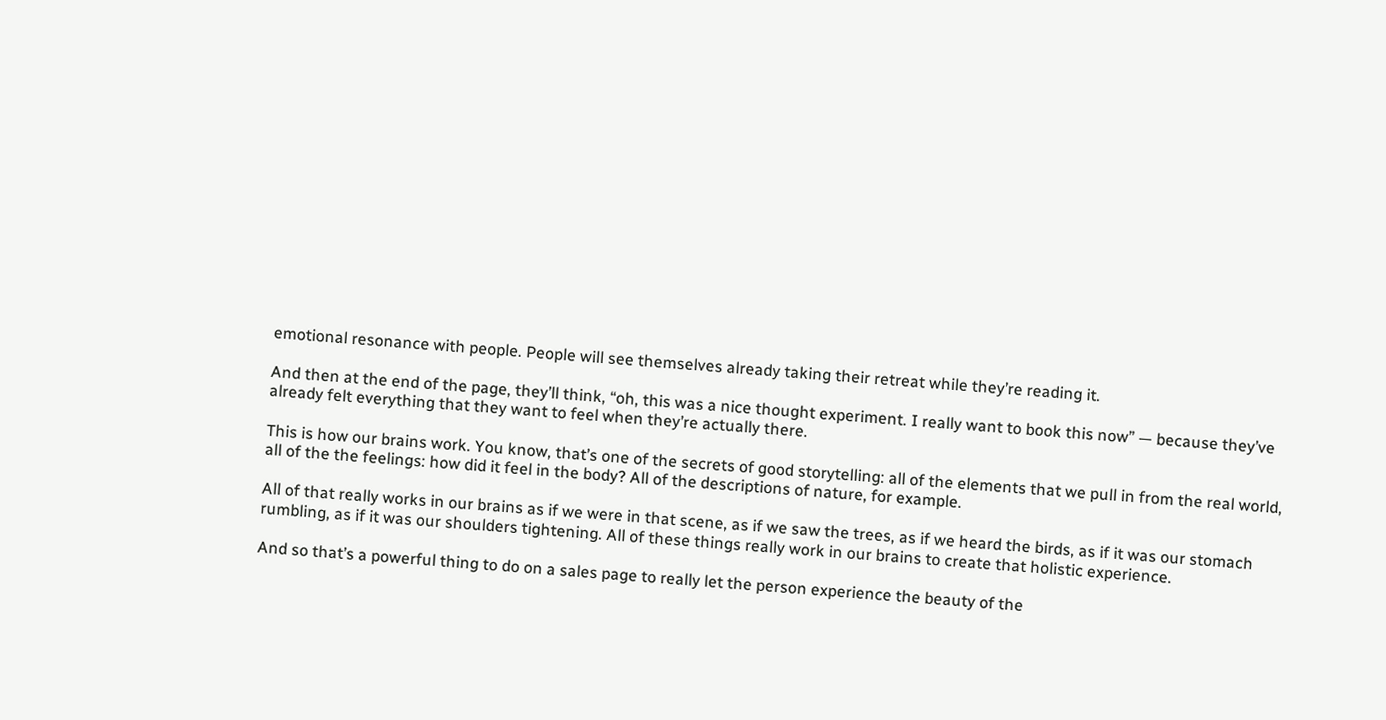emotional resonance with people. People will see themselves already taking their retreat while they’re reading it.

And then at the end of the page, they’ll think, “oh, this was a nice thought experiment. I really want to book this now” — because they’ve already felt everything that they want to feel when they’re actually there.

This is how our brains work. You know, that’s one of the secrets of good storytelling: all of the elements that we pull in from the real world, all of the the feelings: how did it feel in the body? All of the descriptions of nature, for example.

All of that really works in our brains as if we were in that scene, as if we saw the trees, as if we heard the birds, as if it was our stomach rumbling, as if it was our shoulders tightening. All of these things really work in our brains to create that holistic experience.

And so that’s a powerful thing to do on a sales page to really let the person experience the beauty of the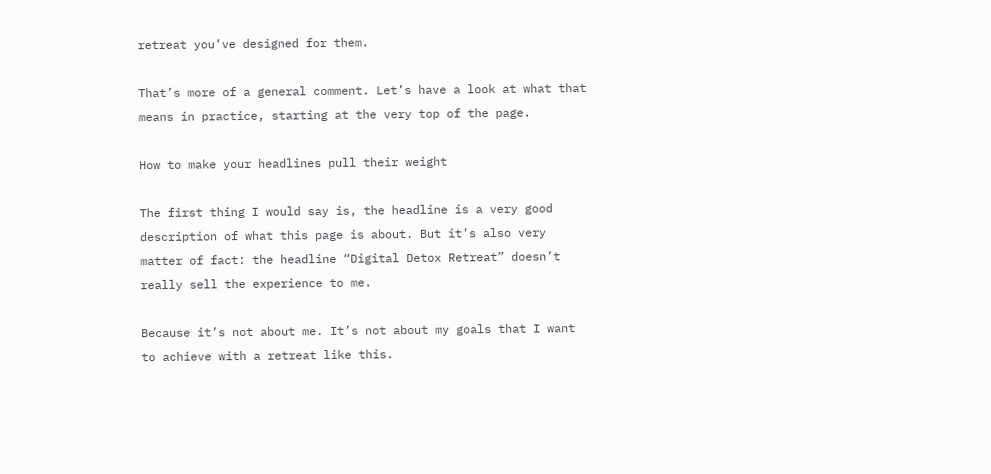retreat you’ve designed for them.

That’s more of a general comment. Let’s have a look at what that means in practice, starting at the very top of the page.

How to make your headlines pull their weight

The first thing I would say is, the headline is a very good description of what this page is about. But it’s also very matter of fact: the headline “Digital Detox Retreat” doesn’t really sell the experience to me.

Because it’s not about me. It’s not about my goals that I want to achieve with a retreat like this.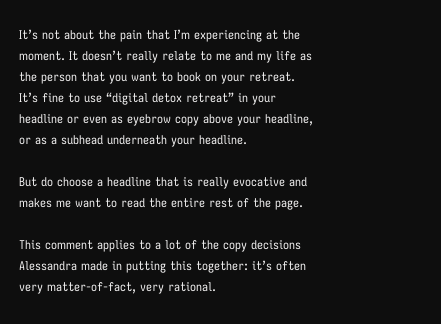It’s not about the pain that I’m experiencing at the moment. It doesn’t really relate to me and my life as the person that you want to book on your retreat. It’s fine to use “digital detox retreat” in your headline or even as eyebrow copy above your headline, or as a subhead underneath your headline.

But do choose a headline that is really evocative and makes me want to read the entire rest of the page.

This comment applies to a lot of the copy decisions Alessandra made in putting this together: it’s often very matter-of-fact, very rational.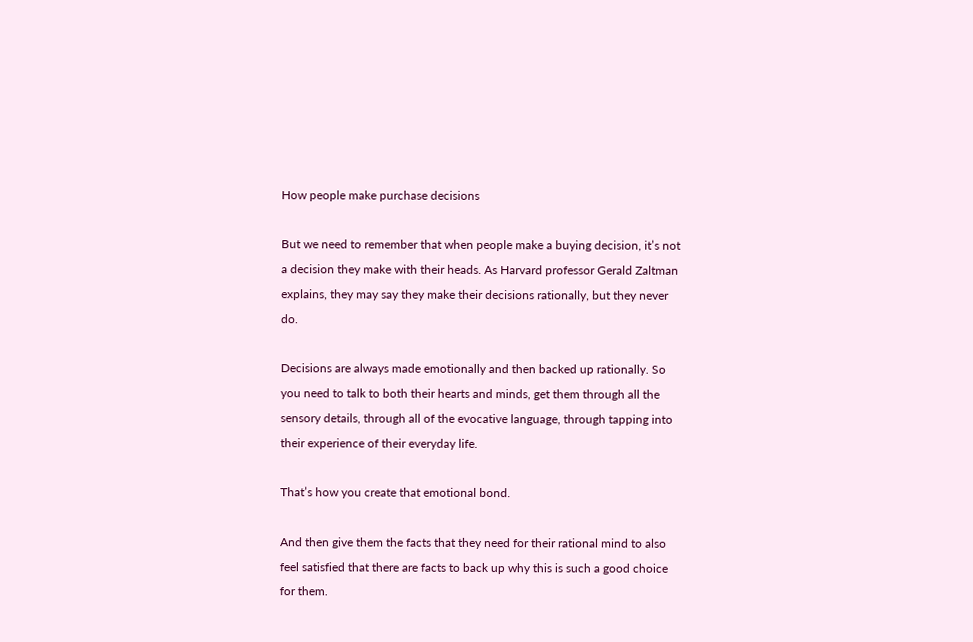How people make purchase decisions

But we need to remember that when people make a buying decision, it’s not a decision they make with their heads. As Harvard professor Gerald Zaltman explains, they may say they make their decisions rationally, but they never do.

Decisions are always made emotionally and then backed up rationally. So you need to talk to both their hearts and minds, get them through all the sensory details, through all of the evocative language, through tapping into their experience of their everyday life.

That’s how you create that emotional bond.

And then give them the facts that they need for their rational mind to also feel satisfied that there are facts to back up why this is such a good choice for them.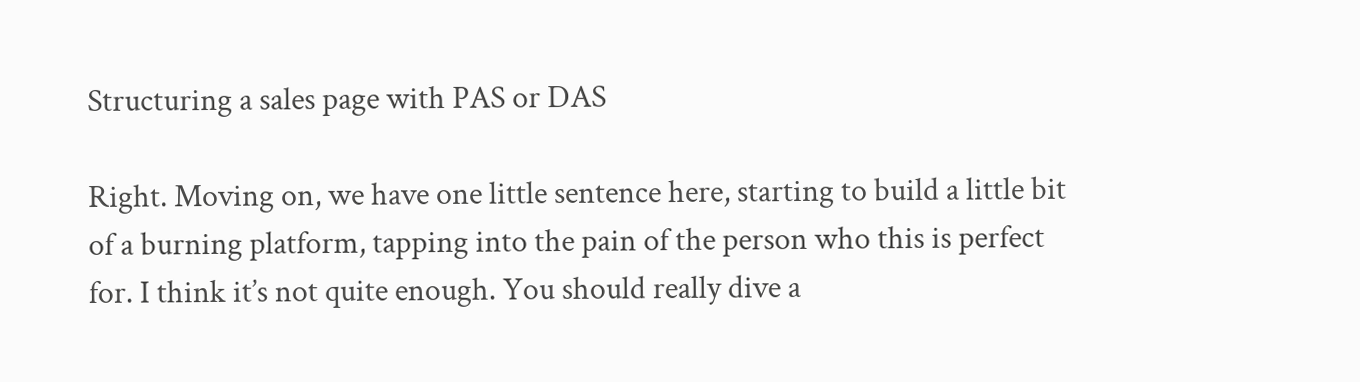Structuring a sales page with PAS or DAS

Right. Moving on, we have one little sentence here, starting to build a little bit of a burning platform, tapping into the pain of the person who this is perfect for. I think it’s not quite enough. You should really dive a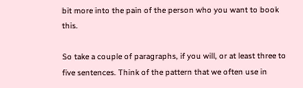bit more into the pain of the person who you want to book this.

So take a couple of paragraphs, if you will, or at least three to five sentences. Think of the pattern that we often use in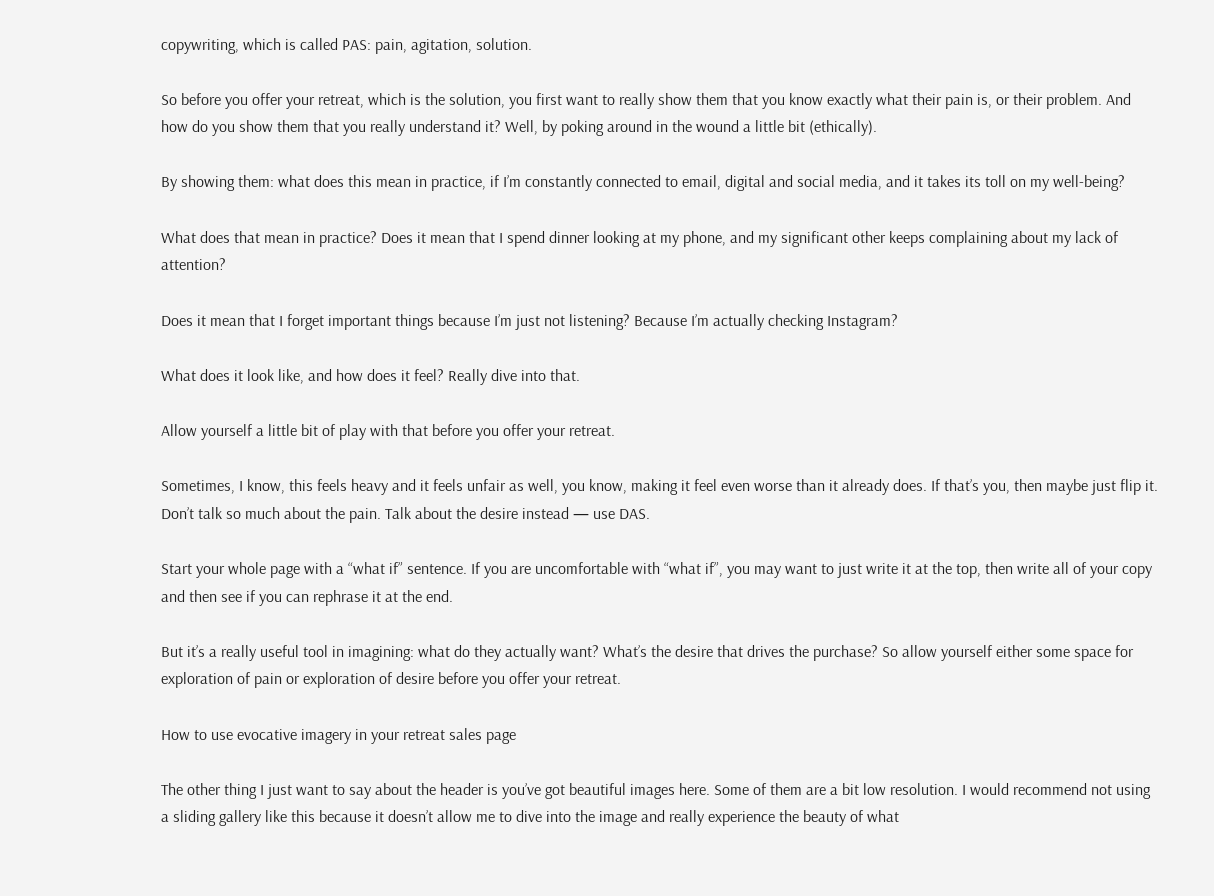copywriting, which is called PAS: pain, agitation, solution.

So before you offer your retreat, which is the solution, you first want to really show them that you know exactly what their pain is, or their problem. And how do you show them that you really understand it? Well, by poking around in the wound a little bit (ethically).

By showing them: what does this mean in practice, if I’m constantly connected to email, digital and social media, and it takes its toll on my well-being?

What does that mean in practice? Does it mean that I spend dinner looking at my phone, and my significant other keeps complaining about my lack of attention?

Does it mean that I forget important things because I’m just not listening? Because I’m actually checking Instagram?

What does it look like, and how does it feel? Really dive into that.

Allow yourself a little bit of play with that before you offer your retreat.

Sometimes, I know, this feels heavy and it feels unfair as well, you know, making it feel even worse than it already does. If that’s you, then maybe just flip it. Don’t talk so much about the pain. Talk about the desire instead — use DAS.

Start your whole page with a “what if” sentence. If you are uncomfortable with “what if”, you may want to just write it at the top, then write all of your copy and then see if you can rephrase it at the end.

But it’s a really useful tool in imagining: what do they actually want? What’s the desire that drives the purchase? So allow yourself either some space for exploration of pain or exploration of desire before you offer your retreat.

How to use evocative imagery in your retreat sales page

The other thing I just want to say about the header is you’ve got beautiful images here. Some of them are a bit low resolution. I would recommend not using a sliding gallery like this because it doesn’t allow me to dive into the image and really experience the beauty of what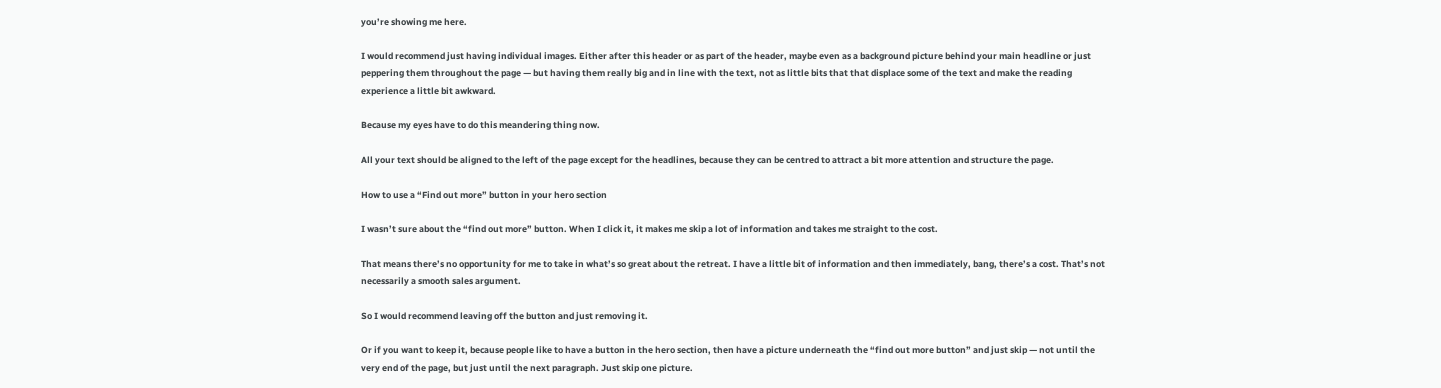you’re showing me here.

I would recommend just having individual images. Either after this header or as part of the header, maybe even as a background picture behind your main headline or just peppering them throughout the page — but having them really big and in line with the text, not as little bits that that displace some of the text and make the reading experience a little bit awkward.

Because my eyes have to do this meandering thing now.

All your text should be aligned to the left of the page except for the headlines, because they can be centred to attract a bit more attention and structure the page.

How to use a “Find out more” button in your hero section

I wasn’t sure about the “find out more” button. When I click it, it makes me skip a lot of information and takes me straight to the cost.

That means there’s no opportunity for me to take in what’s so great about the retreat. I have a little bit of information and then immediately, bang, there’s a cost. That’s not necessarily a smooth sales argument.

So I would recommend leaving off the button and just removing it.

Or if you want to keep it, because people like to have a button in the hero section, then have a picture underneath the “find out more button” and just skip — not until the very end of the page, but just until the next paragraph. Just skip one picture.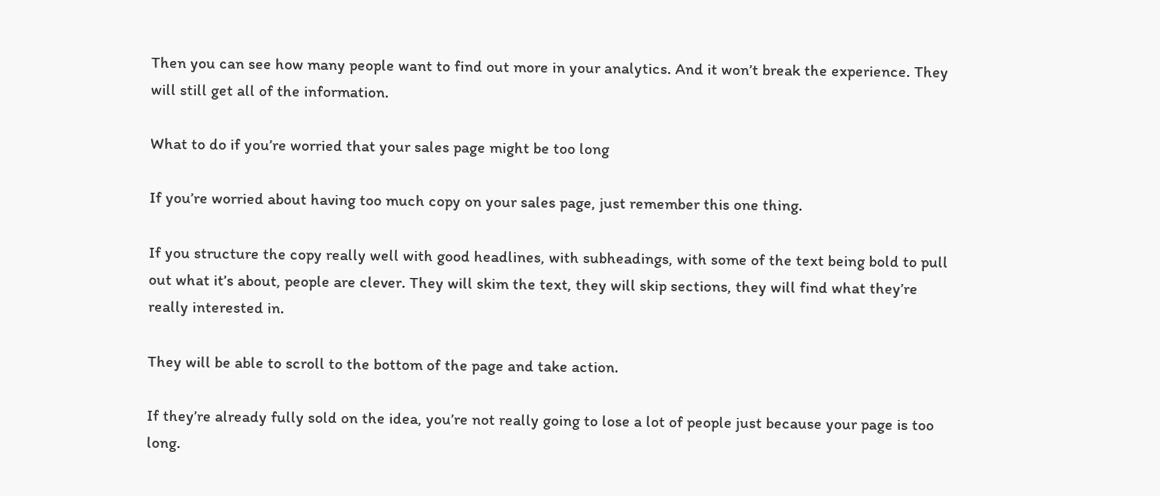Then you can see how many people want to find out more in your analytics. And it won’t break the experience. They will still get all of the information.

What to do if you’re worried that your sales page might be too long

If you’re worried about having too much copy on your sales page, just remember this one thing.

If you structure the copy really well with good headlines, with subheadings, with some of the text being bold to pull out what it’s about, people are clever. They will skim the text, they will skip sections, they will find what they’re really interested in.

They will be able to scroll to the bottom of the page and take action.

If they’re already fully sold on the idea, you’re not really going to lose a lot of people just because your page is too long.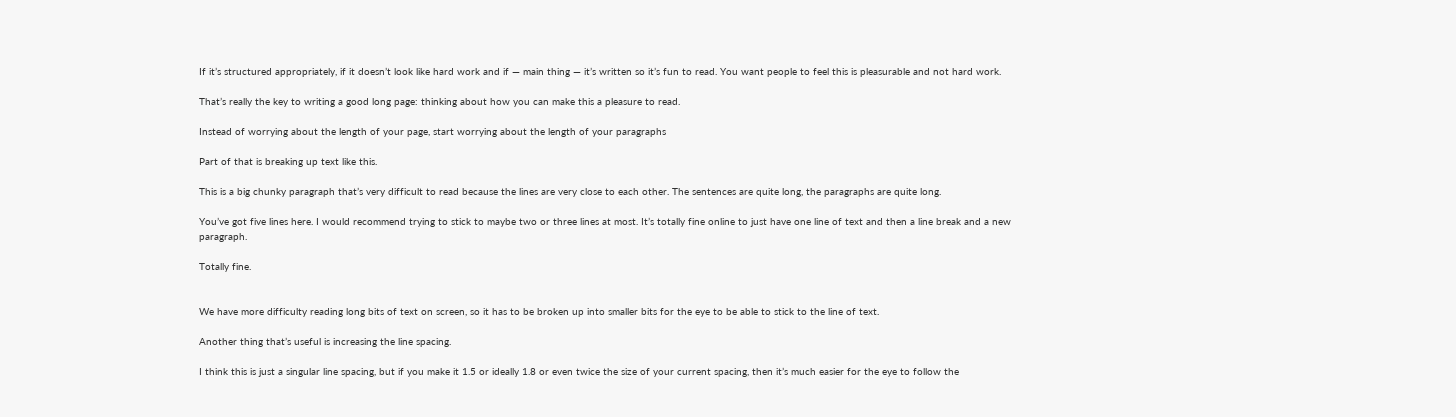If it’s structured appropriately, if it doesn’t look like hard work and if — main thing — it’s written so it’s fun to read. You want people to feel this is pleasurable and not hard work.

That’s really the key to writing a good long page: thinking about how you can make this a pleasure to read.

Instead of worrying about the length of your page, start worrying about the length of your paragraphs

Part of that is breaking up text like this.

This is a big chunky paragraph that’s very difficult to read because the lines are very close to each other. The sentences are quite long, the paragraphs are quite long.

You’ve got five lines here. I would recommend trying to stick to maybe two or three lines at most. It’s totally fine online to just have one line of text and then a line break and a new paragraph.

Totally fine.


We have more difficulty reading long bits of text on screen, so it has to be broken up into smaller bits for the eye to be able to stick to the line of text.

Another thing that’s useful is increasing the line spacing.

I think this is just a singular line spacing, but if you make it 1.5 or ideally 1.8 or even twice the size of your current spacing, then it’s much easier for the eye to follow the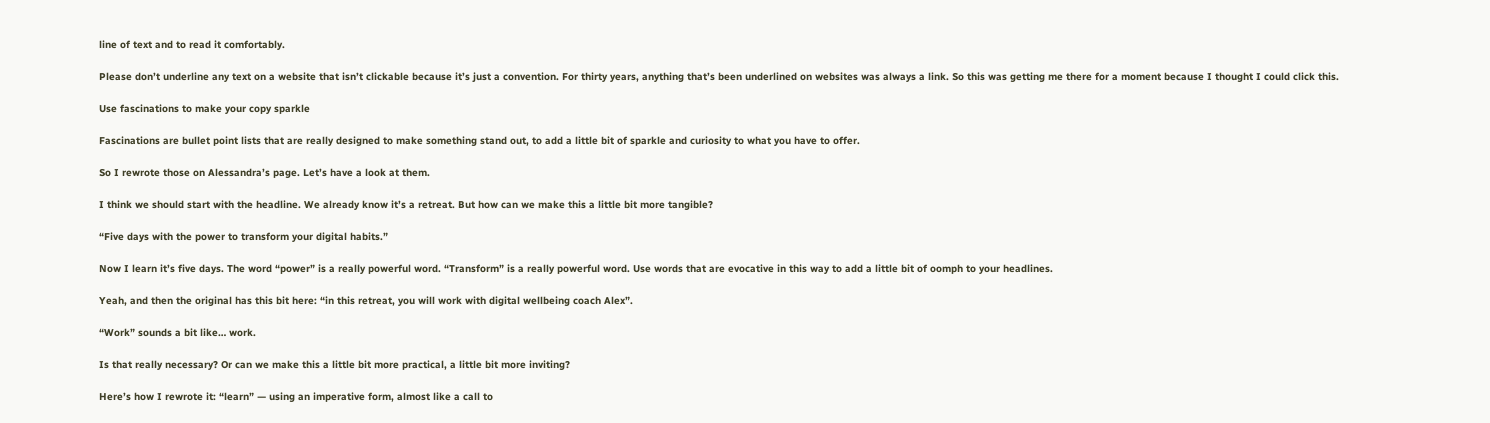line of text and to read it comfortably.

Please don’t underline any text on a website that isn’t clickable because it’s just a convention. For thirty years, anything that’s been underlined on websites was always a link. So this was getting me there for a moment because I thought I could click this.

Use fascinations to make your copy sparkle

Fascinations are bullet point lists that are really designed to make something stand out, to add a little bit of sparkle and curiosity to what you have to offer.

So I rewrote those on Alessandra’s page. Let’s have a look at them.

I think we should start with the headline. We already know it’s a retreat. But how can we make this a little bit more tangible?

“Five days with the power to transform your digital habits.”

Now I learn it’s five days. The word “power” is a really powerful word. “Transform” is a really powerful word. Use words that are evocative in this way to add a little bit of oomph to your headlines.

Yeah, and then the original has this bit here: “in this retreat, you will work with digital wellbeing coach Alex”.

“Work” sounds a bit like… work.

Is that really necessary? Or can we make this a little bit more practical, a little bit more inviting?

Here’s how I rewrote it: “learn” — using an imperative form, almost like a call to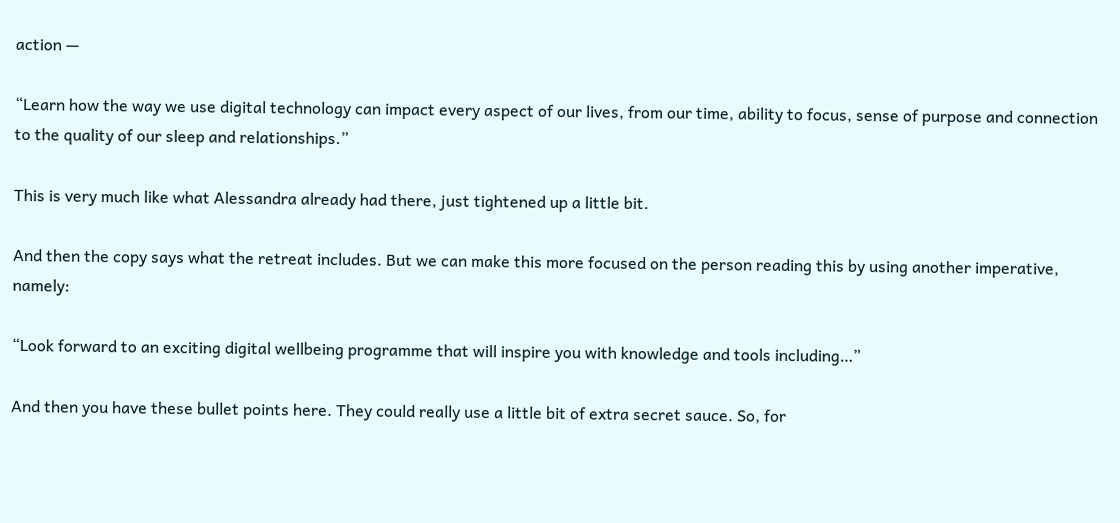action —

“Learn how the way we use digital technology can impact every aspect of our lives, from our time, ability to focus, sense of purpose and connection to the quality of our sleep and relationships.”

This is very much like what Alessandra already had there, just tightened up a little bit.

And then the copy says what the retreat includes. But we can make this more focused on the person reading this by using another imperative, namely:

“Look forward to an exciting digital wellbeing programme that will inspire you with knowledge and tools including…”

And then you have these bullet points here. They could really use a little bit of extra secret sauce. So, for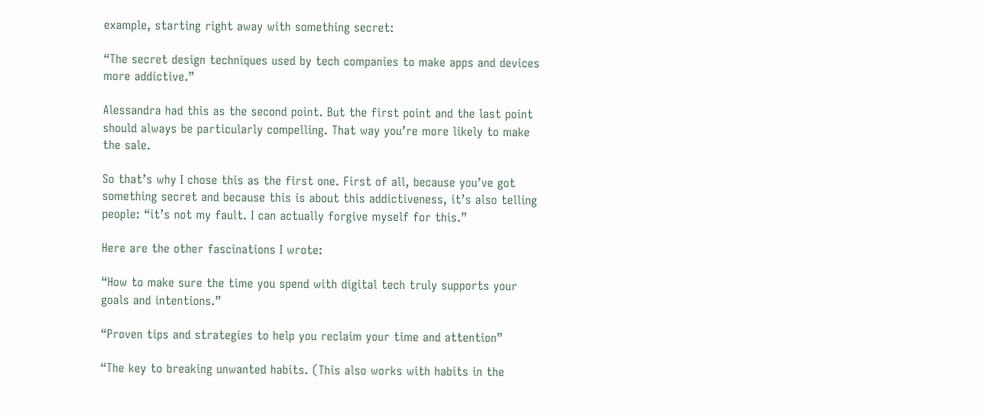example, starting right away with something secret:

“The secret design techniques used by tech companies to make apps and devices more addictive.”

Alessandra had this as the second point. But the first point and the last point should always be particularly compelling. That way you’re more likely to make the sale.

So that’s why I chose this as the first one. First of all, because you’ve got something secret and because this is about this addictiveness, it’s also telling people: “it’s not my fault. I can actually forgive myself for this.”

Here are the other fascinations I wrote:

“How to make sure the time you spend with digital tech truly supports your goals and intentions.”

“Proven tips and strategies to help you reclaim your time and attention”

“The key to breaking unwanted habits. (This also works with habits in the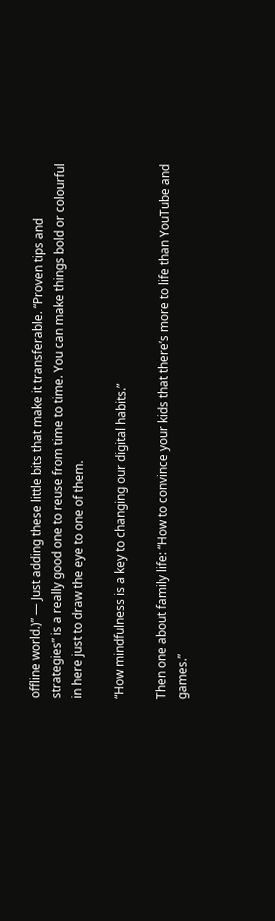offline world.)” — Just adding these little bits that make it transferable. “Proven tips and strategies” is a really good one to reuse from time to time. You can make things bold or colourful in here just to draw the eye to one of them.

“How mindfulness is a key to changing our digital habits.”

Then one about family life: “How to convince your kids that there’s more to life than YouTube and games.”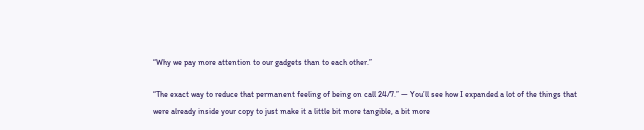“Why we pay more attention to our gadgets than to each other.”

“The exact way to reduce that permanent feeling of being on call 24/7.” — You’ll see how I expanded a lot of the things that were already inside your copy to just make it a little bit more tangible, a bit more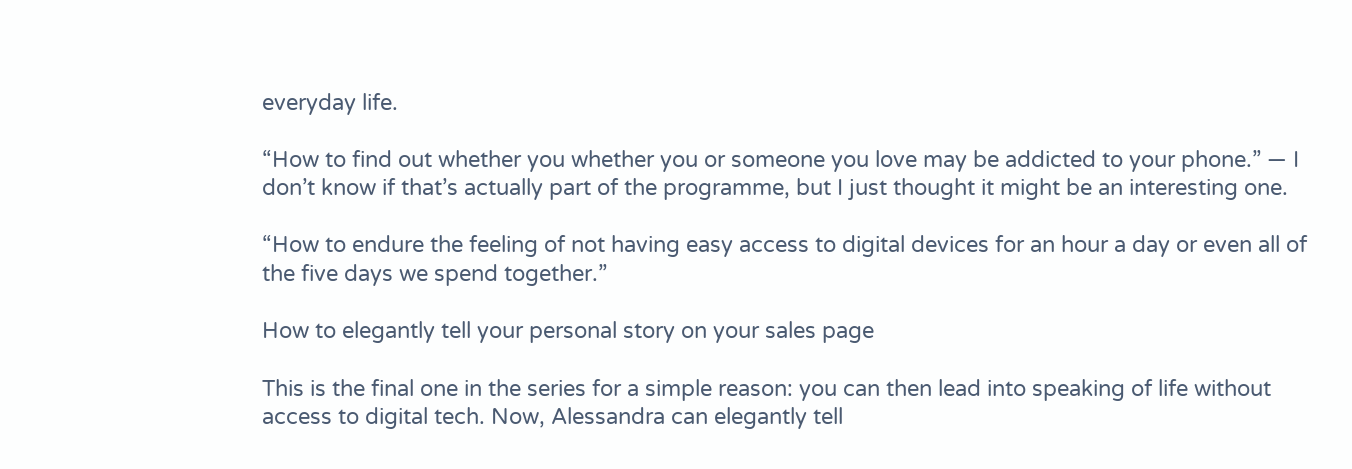everyday life.

“How to find out whether you whether you or someone you love may be addicted to your phone.” — I don’t know if that’s actually part of the programme, but I just thought it might be an interesting one.

“How to endure the feeling of not having easy access to digital devices for an hour a day or even all of the five days we spend together.”

How to elegantly tell your personal story on your sales page

This is the final one in the series for a simple reason: you can then lead into speaking of life without access to digital tech. Now, Alessandra can elegantly tell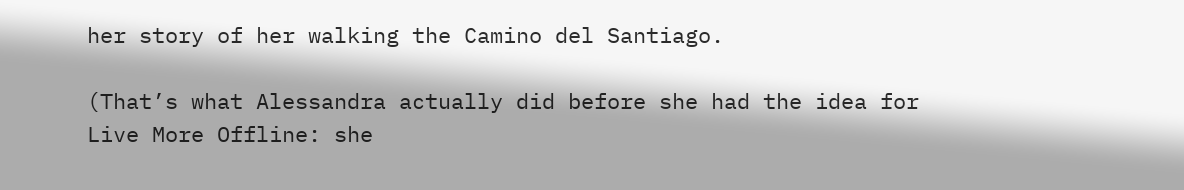her story of her walking the Camino del Santiago.

(That’s what Alessandra actually did before she had the idea for Live More Offline: she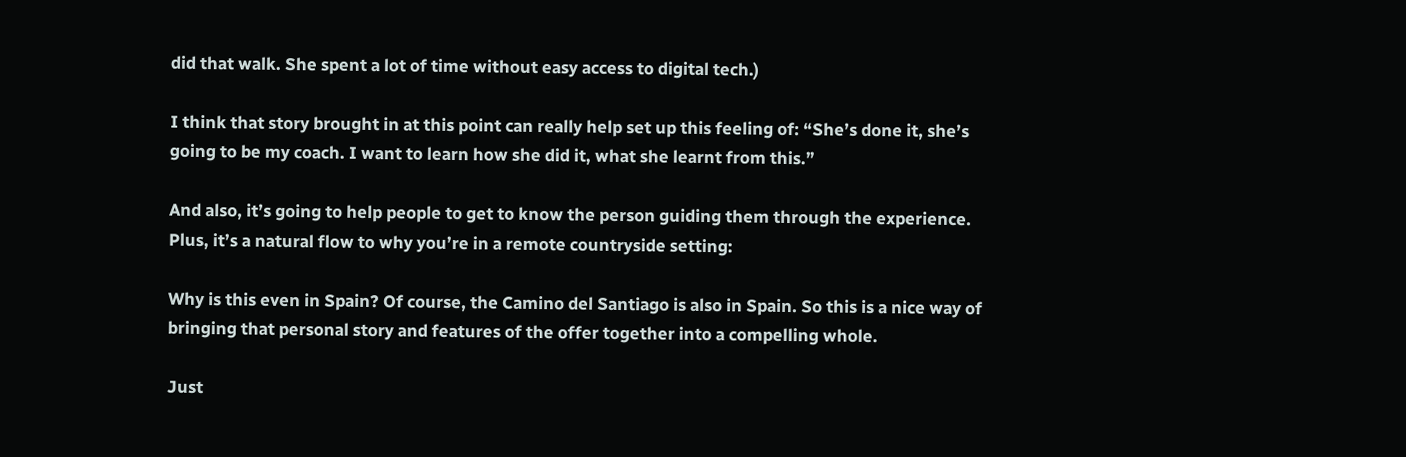did that walk. She spent a lot of time without easy access to digital tech.)

I think that story brought in at this point can really help set up this feeling of: “She’s done it, she’s going to be my coach. I want to learn how she did it, what she learnt from this.”

And also, it’s going to help people to get to know the person guiding them through the experience. Plus, it’s a natural flow to why you’re in a remote countryside setting:

Why is this even in Spain? Of course, the Camino del Santiago is also in Spain. So this is a nice way of bringing that personal story and features of the offer together into a compelling whole.

Just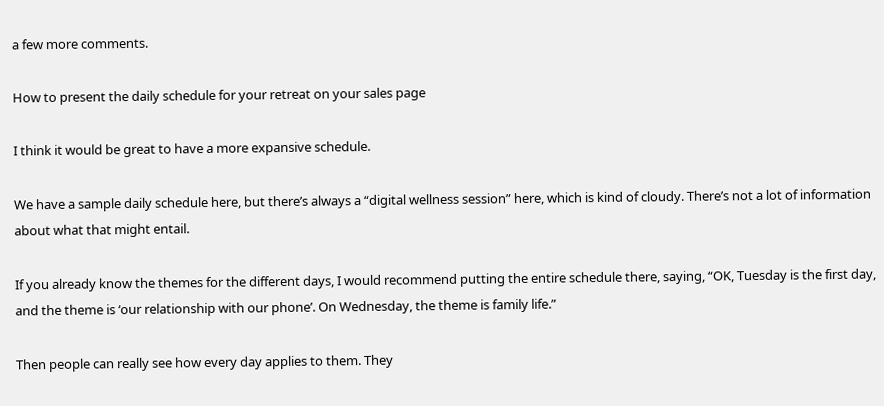a few more comments.

How to present the daily schedule for your retreat on your sales page

I think it would be great to have a more expansive schedule.

We have a sample daily schedule here, but there’s always a “digital wellness session” here, which is kind of cloudy. There’s not a lot of information about what that might entail.

If you already know the themes for the different days, I would recommend putting the entire schedule there, saying, “OK, Tuesday is the first day, and the theme is ‘our relationship with our phone’. On Wednesday, the theme is family life.”

Then people can really see how every day applies to them. They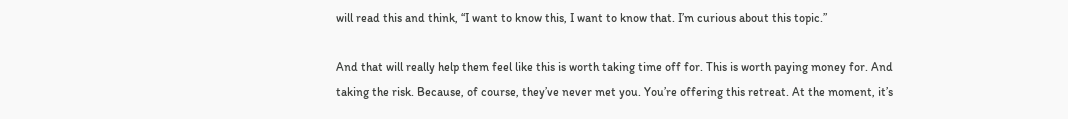will read this and think, “I want to know this, I want to know that. I’m curious about this topic.”

And that will really help them feel like this is worth taking time off for. This is worth paying money for. And taking the risk. Because, of course, they’ve never met you. You’re offering this retreat. At the moment, it’s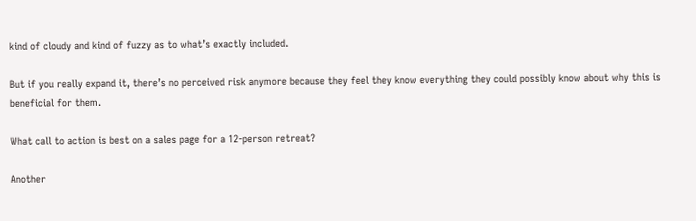kind of cloudy and kind of fuzzy as to what’s exactly included.

But if you really expand it, there’s no perceived risk anymore because they feel they know everything they could possibly know about why this is beneficial for them.

What call to action is best on a sales page for a 12-person retreat?

Another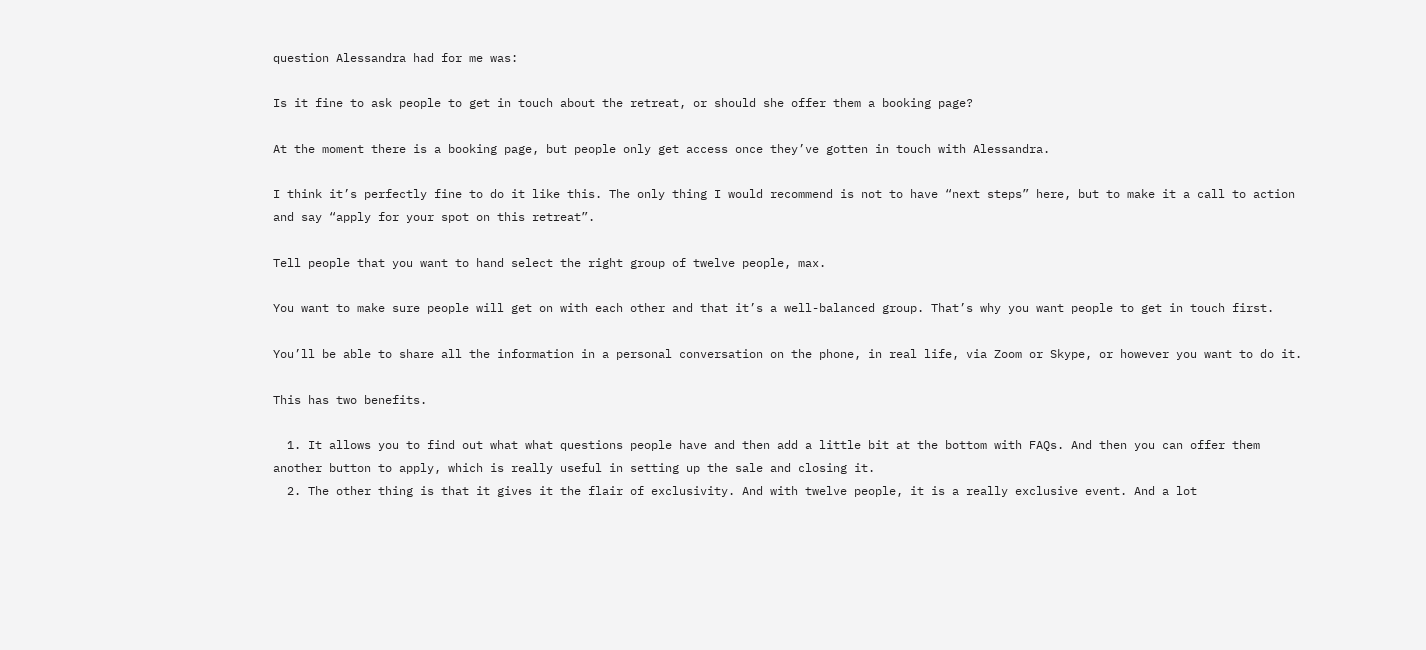question Alessandra had for me was:

Is it fine to ask people to get in touch about the retreat, or should she offer them a booking page?

At the moment there is a booking page, but people only get access once they’ve gotten in touch with Alessandra.

I think it’s perfectly fine to do it like this. The only thing I would recommend is not to have “next steps” here, but to make it a call to action and say “apply for your spot on this retreat”.

Tell people that you want to hand select the right group of twelve people, max.

You want to make sure people will get on with each other and that it’s a well-balanced group. That’s why you want people to get in touch first.

You’ll be able to share all the information in a personal conversation on the phone, in real life, via Zoom or Skype, or however you want to do it.

This has two benefits.

  1. It allows you to find out what what questions people have and then add a little bit at the bottom with FAQs. And then you can offer them another button to apply, which is really useful in setting up the sale and closing it.
  2. The other thing is that it gives it the flair of exclusivity. And with twelve people, it is a really exclusive event. And a lot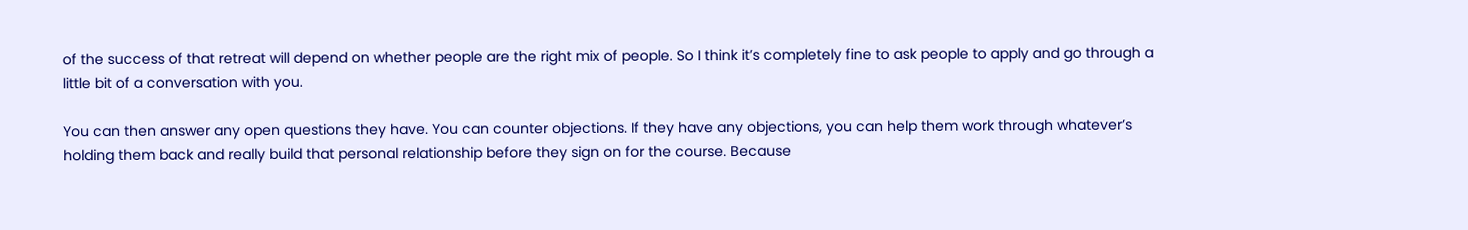of the success of that retreat will depend on whether people are the right mix of people. So I think it’s completely fine to ask people to apply and go through a little bit of a conversation with you.

You can then answer any open questions they have. You can counter objections. If they have any objections, you can help them work through whatever’s holding them back and really build that personal relationship before they sign on for the course. Because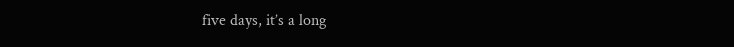five days, it’s a long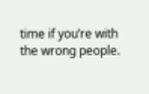time if you’re with the wrong people.